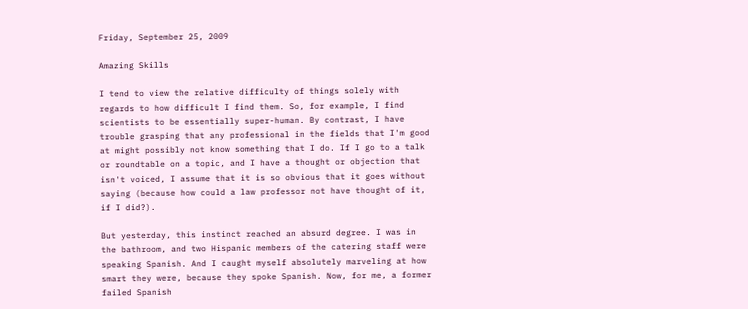Friday, September 25, 2009

Amazing Skills

I tend to view the relative difficulty of things solely with regards to how difficult I find them. So, for example, I find scientists to be essentially super-human. By contrast, I have trouble grasping that any professional in the fields that I'm good at might possibly not know something that I do. If I go to a talk or roundtable on a topic, and I have a thought or objection that isn't voiced, I assume that it is so obvious that it goes without saying (because how could a law professor not have thought of it, if I did?).

But yesterday, this instinct reached an absurd degree. I was in the bathroom, and two Hispanic members of the catering staff were speaking Spanish. And I caught myself absolutely marveling at how smart they were, because they spoke Spanish. Now, for me, a former failed Spanish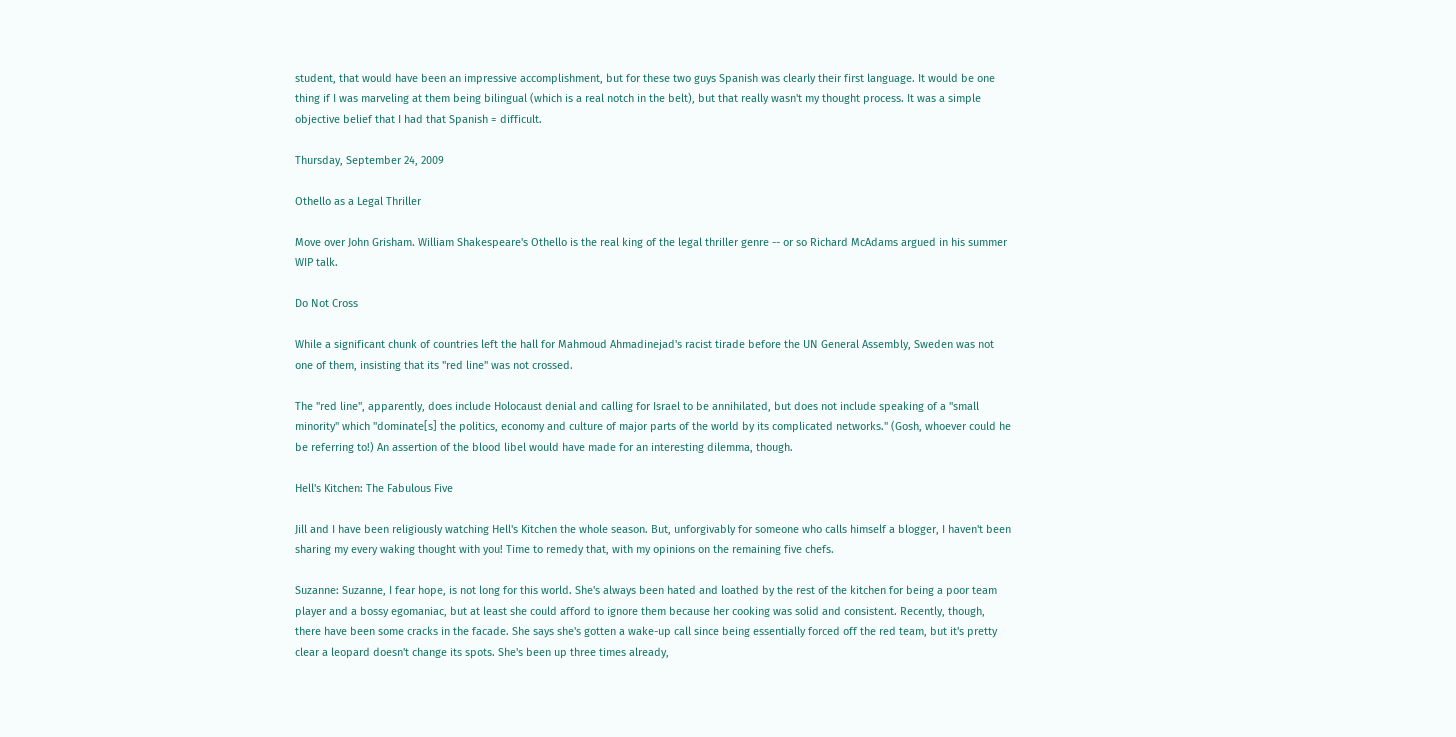student, that would have been an impressive accomplishment, but for these two guys Spanish was clearly their first language. It would be one thing if I was marveling at them being bilingual (which is a real notch in the belt), but that really wasn't my thought process. It was a simple objective belief that I had that Spanish = difficult.

Thursday, September 24, 2009

Othello as a Legal Thriller

Move over John Grisham. William Shakespeare's Othello is the real king of the legal thriller genre -- or so Richard McAdams argued in his summer WIP talk.

Do Not Cross

While a significant chunk of countries left the hall for Mahmoud Ahmadinejad's racist tirade before the UN General Assembly, Sweden was not one of them, insisting that its "red line" was not crossed.

The "red line", apparently, does include Holocaust denial and calling for Israel to be annihilated, but does not include speaking of a "small minority" which "dominate[s] the politics, economy and culture of major parts of the world by its complicated networks." (Gosh, whoever could he be referring to!) An assertion of the blood libel would have made for an interesting dilemma, though.

Hell's Kitchen: The Fabulous Five

Jill and I have been religiously watching Hell's Kitchen the whole season. But, unforgivably for someone who calls himself a blogger, I haven't been sharing my every waking thought with you! Time to remedy that, with my opinions on the remaining five chefs.

Suzanne: Suzanne, I fear hope, is not long for this world. She's always been hated and loathed by the rest of the kitchen for being a poor team player and a bossy egomaniac, but at least she could afford to ignore them because her cooking was solid and consistent. Recently, though, there have been some cracks in the facade. She says she's gotten a wake-up call since being essentially forced off the red team, but it's pretty clear a leopard doesn't change its spots. She's been up three times already,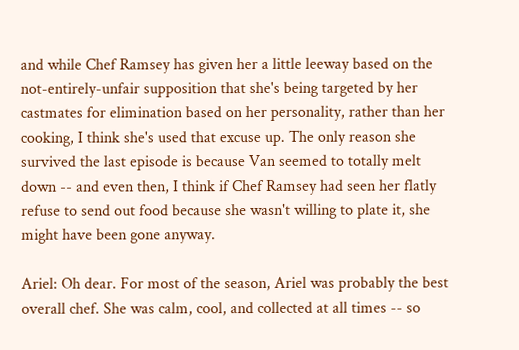and while Chef Ramsey has given her a little leeway based on the not-entirely-unfair supposition that she's being targeted by her castmates for elimination based on her personality, rather than her cooking, I think she's used that excuse up. The only reason she survived the last episode is because Van seemed to totally melt down -- and even then, I think if Chef Ramsey had seen her flatly refuse to send out food because she wasn't willing to plate it, she might have been gone anyway.

Ariel: Oh dear. For most of the season, Ariel was probably the best overall chef. She was calm, cool, and collected at all times -- so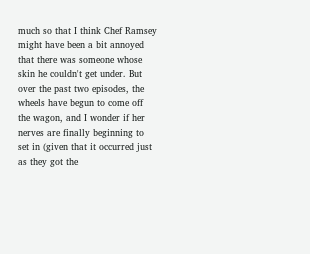much so that I think Chef Ramsey might have been a bit annoyed that there was someone whose skin he couldn't get under. But over the past two episodes, the wheels have begun to come off the wagon, and I wonder if her nerves are finally beginning to set in (given that it occurred just as they got the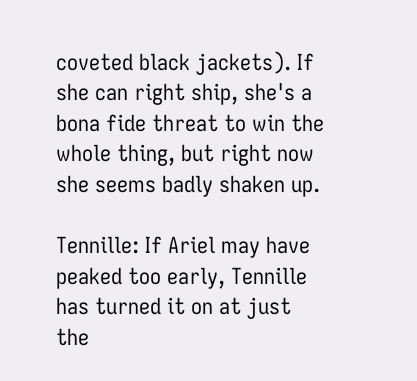coveted black jackets). If she can right ship, she's a bona fide threat to win the whole thing, but right now she seems badly shaken up.

Tennille: If Ariel may have peaked too early, Tennille has turned it on at just the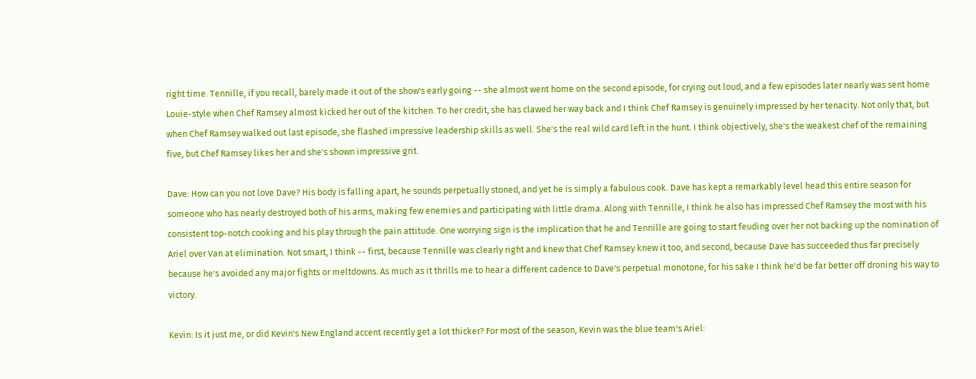right time. Tennille, if you recall, barely made it out of the show's early going -- she almost went home on the second episode, for crying out loud, and a few episodes later nearly was sent home Louie-style when Chef Ramsey almost kicked her out of the kitchen. To her credit, she has clawed her way back and I think Chef Ramsey is genuinely impressed by her tenacity. Not only that, but when Chef Ramsey walked out last episode, she flashed impressive leadership skills as well. She's the real wild card left in the hunt. I think objectively, she's the weakest chef of the remaining five, but Chef Ramsey likes her and she's shown impressive grit.

Dave: How can you not love Dave? His body is falling apart, he sounds perpetually stoned, and yet he is simply a fabulous cook. Dave has kept a remarkably level head this entire season for someone who has nearly destroyed both of his arms, making few enemies and participating with little drama. Along with Tennille, I think he also has impressed Chef Ramsey the most with his consistent top-notch cooking and his play through the pain attitude. One worrying sign is the implication that he and Tennille are going to start feuding over her not backing up the nomination of Ariel over Van at elimination. Not smart, I think -- first, because Tennille was clearly right and knew that Chef Ramsey knew it too, and second, because Dave has succeeded thus far precisely because he's avoided any major fights or meltdowns. As much as it thrills me to hear a different cadence to Dave's perpetual monotone, for his sake I think he'd be far better off droning his way to victory.

Kevin: Is it just me, or did Kevin's New England accent recently get a lot thicker? For most of the season, Kevin was the blue team's Ariel: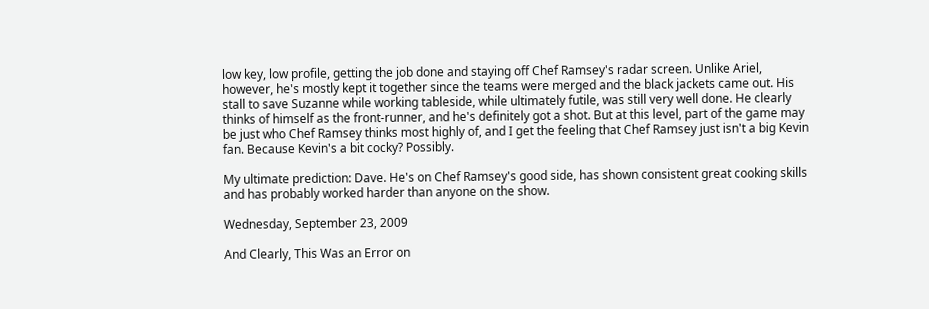low key, low profile, getting the job done and staying off Chef Ramsey's radar screen. Unlike Ariel, however, he's mostly kept it together since the teams were merged and the black jackets came out. His stall to save Suzanne while working tableside, while ultimately futile, was still very well done. He clearly thinks of himself as the front-runner, and he's definitely got a shot. But at this level, part of the game may be just who Chef Ramsey thinks most highly of, and I get the feeling that Chef Ramsey just isn't a big Kevin fan. Because Kevin's a bit cocky? Possibly.

My ultimate prediction: Dave. He's on Chef Ramsey's good side, has shown consistent great cooking skills and has probably worked harder than anyone on the show.

Wednesday, September 23, 2009

And Clearly, This Was an Error on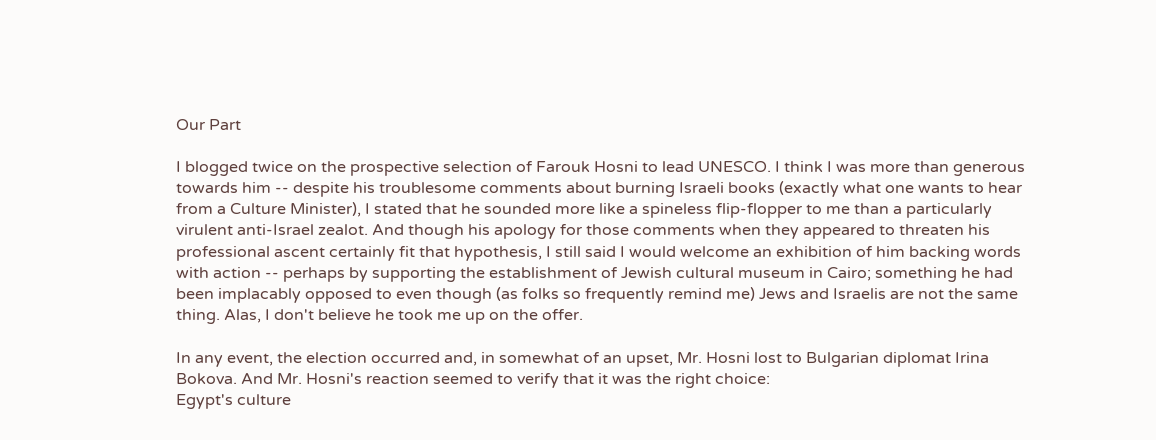Our Part

I blogged twice on the prospective selection of Farouk Hosni to lead UNESCO. I think I was more than generous towards him -- despite his troublesome comments about burning Israeli books (exactly what one wants to hear from a Culture Minister), I stated that he sounded more like a spineless flip-flopper to me than a particularly virulent anti-Israel zealot. And though his apology for those comments when they appeared to threaten his professional ascent certainly fit that hypothesis, I still said I would welcome an exhibition of him backing words with action -- perhaps by supporting the establishment of Jewish cultural museum in Cairo; something he had been implacably opposed to even though (as folks so frequently remind me) Jews and Israelis are not the same thing. Alas, I don't believe he took me up on the offer.

In any event, the election occurred and, in somewhat of an upset, Mr. Hosni lost to Bulgarian diplomat Irina Bokova. And Mr. Hosni's reaction seemed to verify that it was the right choice:
Egypt's culture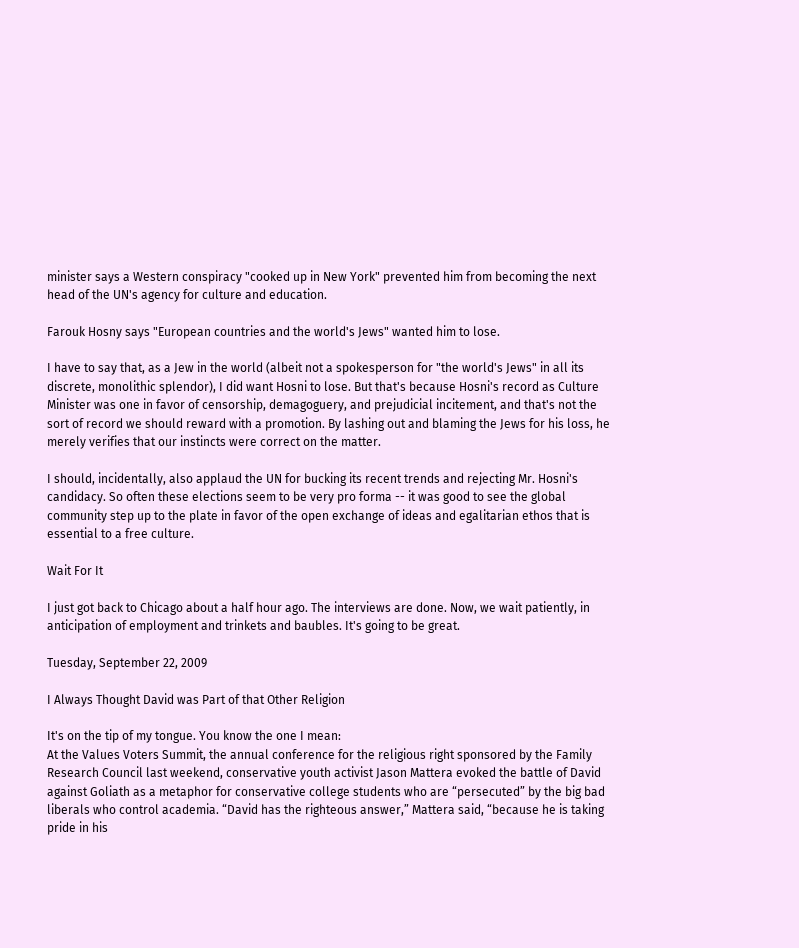minister says a Western conspiracy "cooked up in New York" prevented him from becoming the next head of the UN's agency for culture and education.

Farouk Hosny says "European countries and the world's Jews" wanted him to lose.

I have to say that, as a Jew in the world (albeit not a spokesperson for "the world's Jews" in all its discrete, monolithic splendor), I did want Hosni to lose. But that's because Hosni's record as Culture Minister was one in favor of censorship, demagoguery, and prejudicial incitement, and that's not the sort of record we should reward with a promotion. By lashing out and blaming the Jews for his loss, he merely verifies that our instincts were correct on the matter.

I should, incidentally, also applaud the UN for bucking its recent trends and rejecting Mr. Hosni's candidacy. So often these elections seem to be very pro forma -- it was good to see the global community step up to the plate in favor of the open exchange of ideas and egalitarian ethos that is essential to a free culture.

Wait For It

I just got back to Chicago about a half hour ago. The interviews are done. Now, we wait patiently, in anticipation of employment and trinkets and baubles. It's going to be great.

Tuesday, September 22, 2009

I Always Thought David was Part of that Other Religion

It's on the tip of my tongue. You know the one I mean:
At the Values Voters Summit, the annual conference for the religious right sponsored by the Family Research Council last weekend, conservative youth activist Jason Mattera evoked the battle of David against Goliath as a metaphor for conservative college students who are “persecuted” by the big bad liberals who control academia. “David has the righteous answer,” Mattera said, “because he is taking pride in his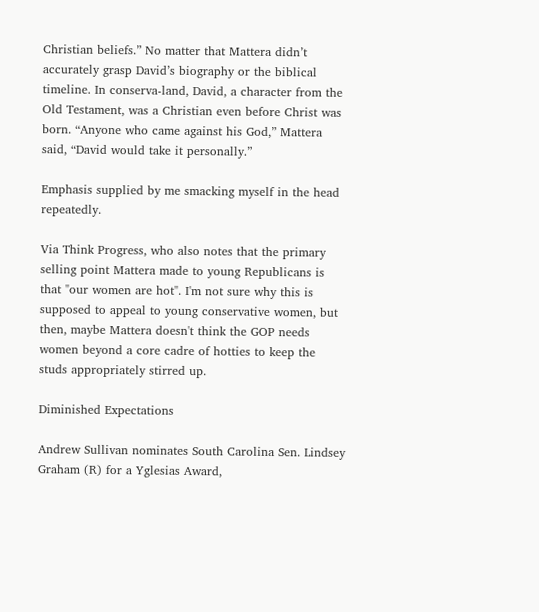Christian beliefs.” No matter that Mattera didn’t accurately grasp David’s biography or the biblical timeline. In conserva-land, David, a character from the Old Testament, was a Christian even before Christ was born. “Anyone who came against his God,” Mattera said, “David would take it personally.”

Emphasis supplied by me smacking myself in the head repeatedly.

Via Think Progress, who also notes that the primary selling point Mattera made to young Republicans is that "our women are hot". I'm not sure why this is supposed to appeal to young conservative women, but then, maybe Mattera doesn't think the GOP needs women beyond a core cadre of hotties to keep the studs appropriately stirred up.

Diminished Expectations

Andrew Sullivan nominates South Carolina Sen. Lindsey Graham (R) for a Yglesias Award,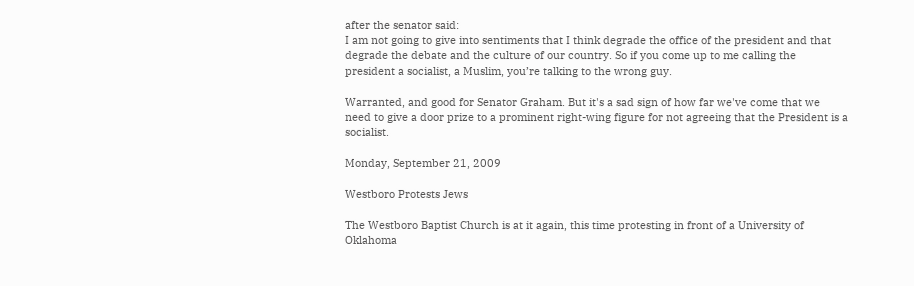after the senator said:
I am not going to give into sentiments that I think degrade the office of the president and that degrade the debate and the culture of our country. So if you come up to me calling the president a socialist, a Muslim, you’re talking to the wrong guy.

Warranted, and good for Senator Graham. But it's a sad sign of how far we've come that we need to give a door prize to a prominent right-wing figure for not agreeing that the President is a socialist.

Monday, September 21, 2009

Westboro Protests Jews

The Westboro Baptist Church is at it again, this time protesting in front of a University of Oklahoma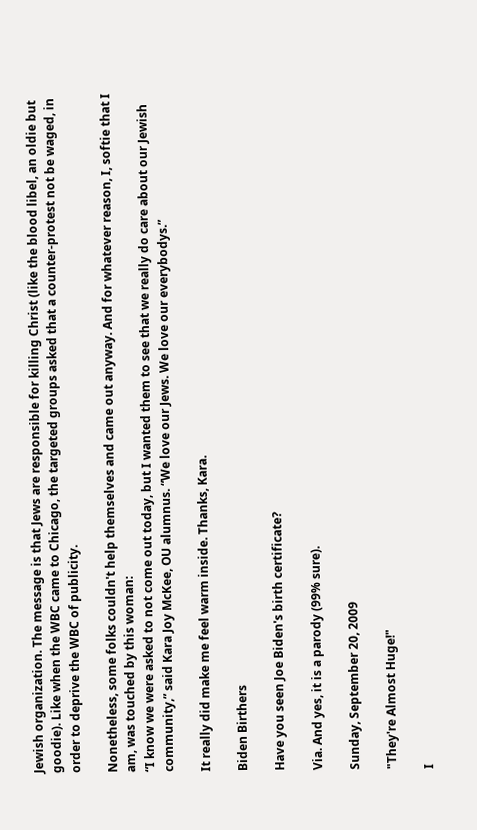Jewish organization. The message is that Jews are responsible for killing Christ (like the blood libel, an oldie but goodie). Like when the WBC came to Chicago, the targeted groups asked that a counter-protest not be waged, in order to deprive the WBC of publicity.

Nonetheless, some folks couldn't help themselves and came out anyway. And for whatever reason, I, softie that I am, was touched by this woman:
“I know we were asked to not come out today, but I wanted them to see that we really do care about our Jewish community,” said Kara Joy McKee, OU alumnus. “We love our Jews. We love our everybodys.”

It really did make me feel warm inside. Thanks, Kara.

Biden Birthers

Have you seen Joe Biden's birth certificate?

Via. And yes, it is a parody (99% sure).

Sunday, September 20, 2009

"They're Almost Huge!"

I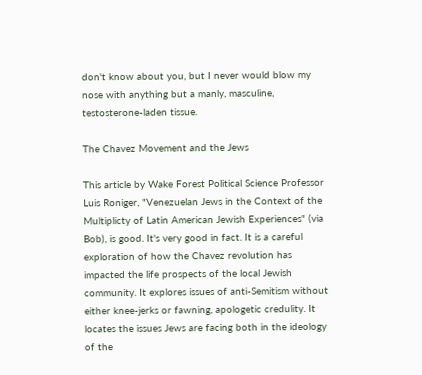don't know about you, but I never would blow my nose with anything but a manly, masculine, testosterone-laden tissue.

The Chavez Movement and the Jews

This article by Wake Forest Political Science Professor Luis Roniger, "Venezuelan Jews in the Context of the Multiplicty of Latin American Jewish Experiences" (via Bob), is good. It's very good in fact. It is a careful exploration of how the Chavez revolution has impacted the life prospects of the local Jewish community. It explores issues of anti-Semitism without either knee-jerks or fawning, apologetic credulity. It locates the issues Jews are facing both in the ideology of the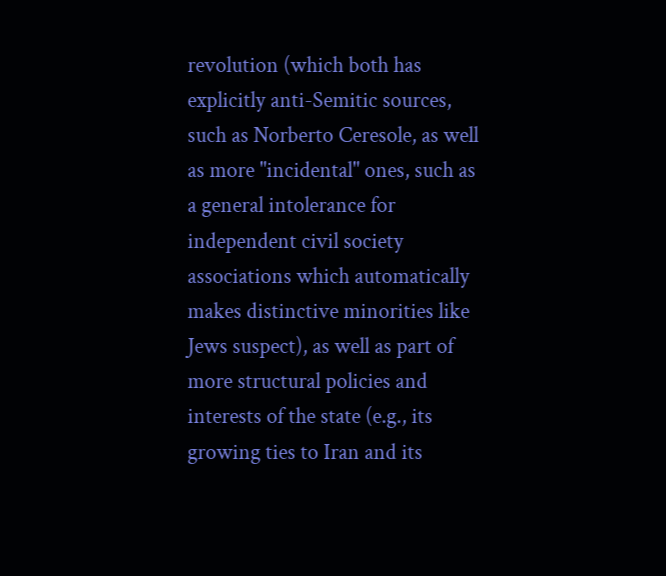revolution (which both has explicitly anti-Semitic sources, such as Norberto Ceresole, as well as more "incidental" ones, such as a general intolerance for independent civil society associations which automatically makes distinctive minorities like Jews suspect), as well as part of more structural policies and interests of the state (e.g., its growing ties to Iran and its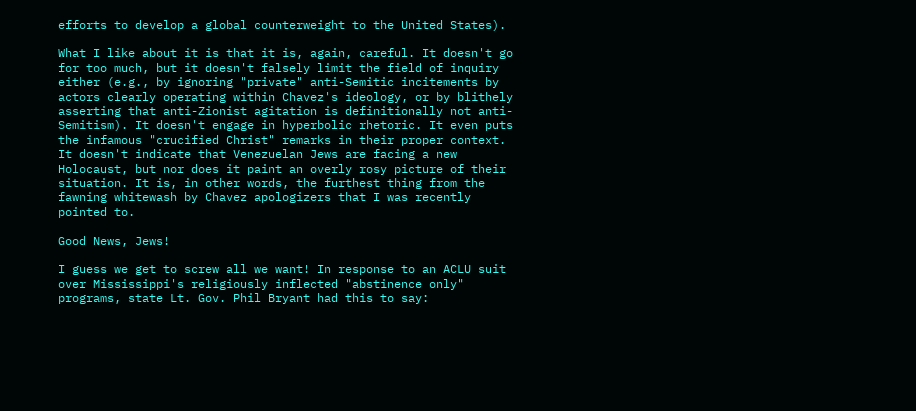efforts to develop a global counterweight to the United States).

What I like about it is that it is, again, careful. It doesn't go for too much, but it doesn't falsely limit the field of inquiry either (e.g., by ignoring "private" anti-Semitic incitements by actors clearly operating within Chavez's ideology, or by blithely asserting that anti-Zionist agitation is definitionally not anti-Semitism). It doesn't engage in hyperbolic rhetoric. It even puts the infamous "crucified Christ" remarks in their proper context. It doesn't indicate that Venezuelan Jews are facing a new Holocaust, but nor does it paint an overly rosy picture of their situation. It is, in other words, the furthest thing from the fawning whitewash by Chavez apologizers that I was recently pointed to.

Good News, Jews!

I guess we get to screw all we want! In response to an ACLU suit over Mississippi's religiously inflected "abstinence only" programs, state Lt. Gov. Phil Bryant had this to say: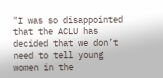"I was so disappointed that the ACLU has decided that we don’t need to tell young women in the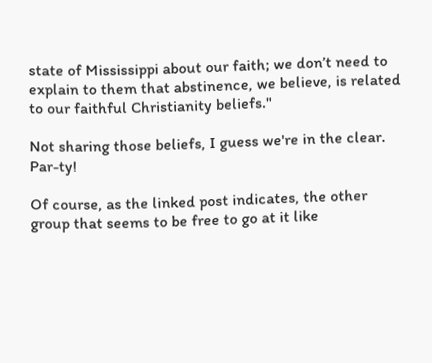state of Mississippi about our faith; we don’t need to explain to them that abstinence, we believe, is related to our faithful Christianity beliefs."

Not sharing those beliefs, I guess we're in the clear. Par-ty!

Of course, as the linked post indicates, the other group that seems to be free to go at it like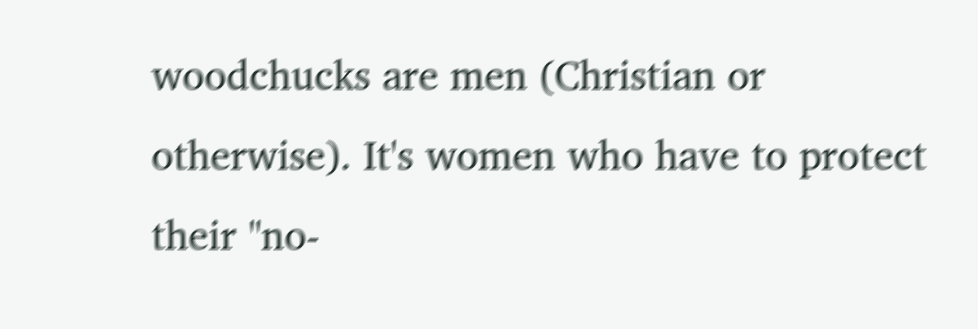woodchucks are men (Christian or otherwise). It's women who have to protect their "no-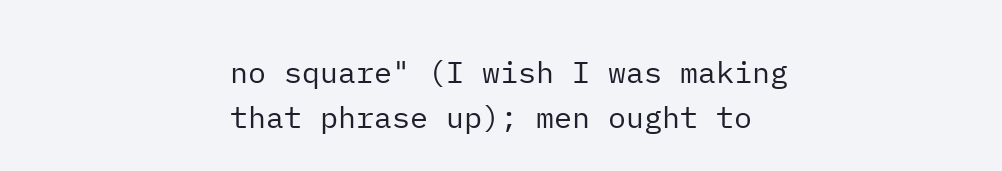no square" (I wish I was making that phrase up); men ought to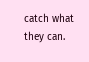catch what they can.